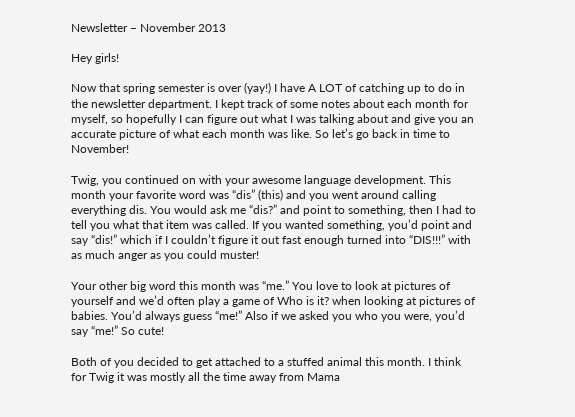Newsletter – November 2013

Hey girls!

Now that spring semester is over (yay!) I have A LOT of catching up to do in the newsletter department. I kept track of some notes about each month for myself, so hopefully I can figure out what I was talking about and give you an accurate picture of what each month was like. So let’s go back in time to November!

Twig, you continued on with your awesome language development. This month your favorite word was “dis” (this) and you went around calling everything dis. You would ask me “dis?” and point to something, then I had to tell you what that item was called. If you wanted something, you’d point and say “dis!” which if I couldn’t figure it out fast enough turned into “DIS!!!” with as much anger as you could muster!

Your other big word this month was “me.” You love to look at pictures of yourself and we’d often play a game of Who is it? when looking at pictures of babies. You’d always guess “me!” Also if we asked you who you were, you’d say “me!” So cute!

Both of you decided to get attached to a stuffed animal this month. I think for Twig it was mostly all the time away from Mama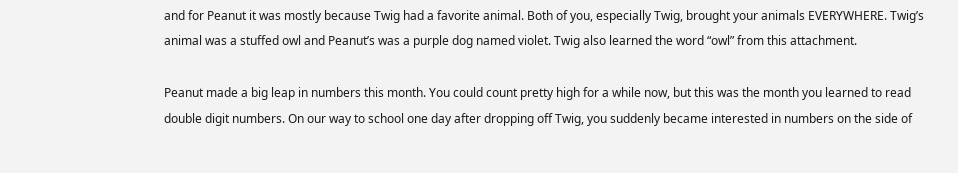and for Peanut it was mostly because Twig had a favorite animal. Both of you, especially Twig, brought your animals EVERYWHERE. Twig’s animal was a stuffed owl and Peanut’s was a purple dog named violet. Twig also learned the word “owl” from this attachment.

Peanut made a big leap in numbers this month. You could count pretty high for a while now, but this was the month you learned to read double digit numbers. On our way to school one day after dropping off Twig, you suddenly became interested in numbers on the side of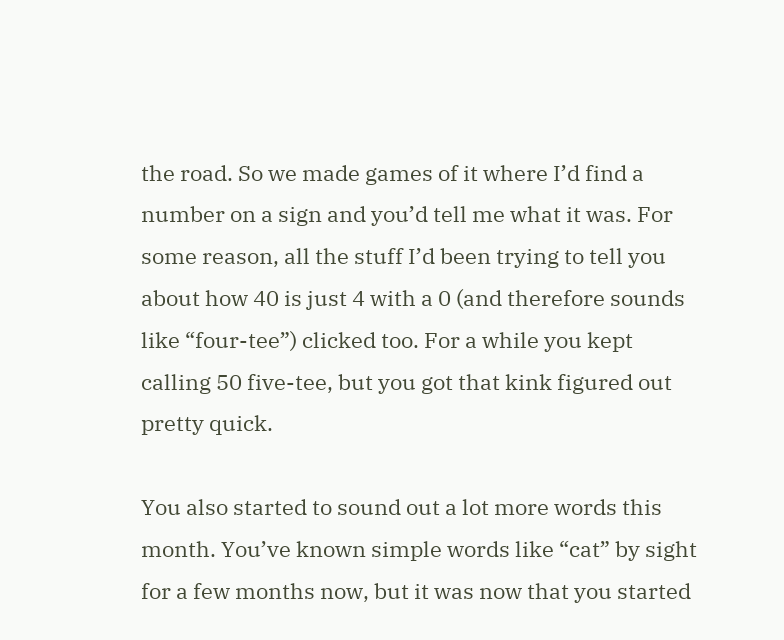the road. So we made games of it where I’d find a number on a sign and you’d tell me what it was. For some reason, all the stuff I’d been trying to tell you about how 40 is just 4 with a 0 (and therefore sounds like “four-tee”) clicked too. For a while you kept calling 50 five-tee, but you got that kink figured out pretty quick.

You also started to sound out a lot more words this month. You’ve known simple words like “cat” by sight for a few months now, but it was now that you started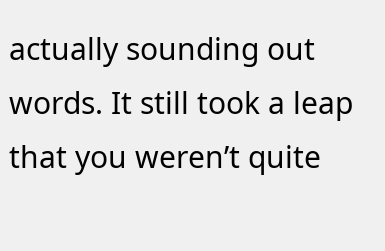actually sounding out words. It still took a leap that you weren’t quite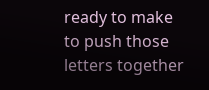ready to make to push those letters together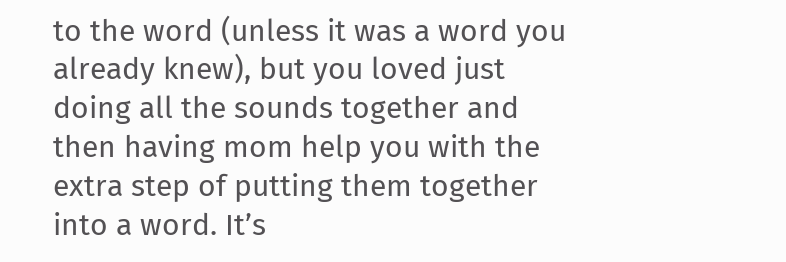to the word (unless it was a word you already knew), but you loved just doing all the sounds together and then having mom help you with the extra step of putting them together into a word. It’s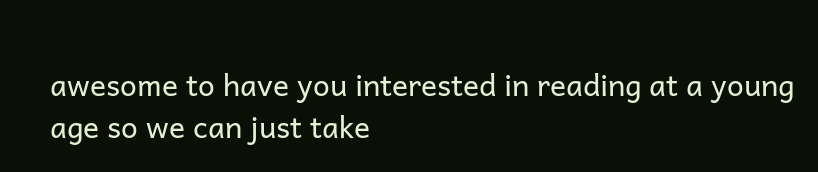awesome to have you interested in reading at a young age so we can just take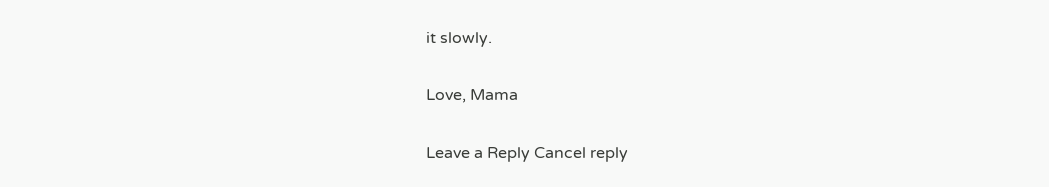it slowly.

Love, Mama

Leave a Reply Cancel reply